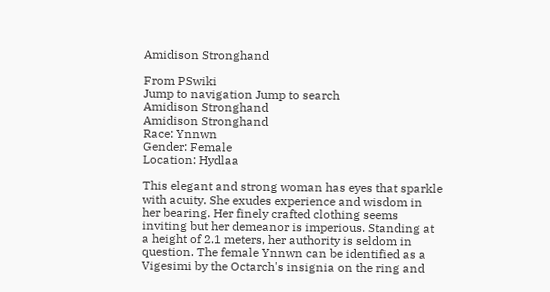Amidison Stronghand

From PSwiki
Jump to navigation Jump to search
Amidison Stronghand
Amidison Stronghand
Race: Ynnwn
Gender: Female
Location: Hydlaa

This elegant and strong woman has eyes that sparkle with acuity. She exudes experience and wisdom in her bearing. Her finely crafted clothing seems inviting but her demeanor is imperious. Standing at a height of 2.1 meters, her authority is seldom in question. The female Ynnwn can be identified as a Vigesimi by the Octarch's insignia on the ring and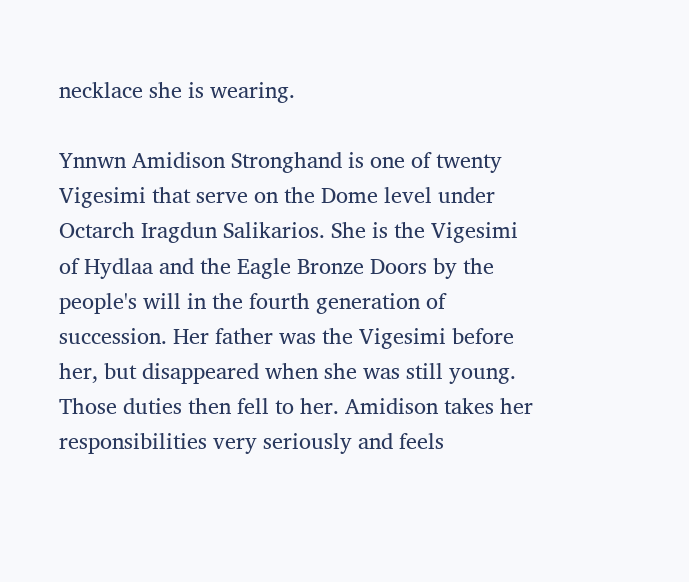necklace she is wearing.

Ynnwn Amidison Stronghand is one of twenty Vigesimi that serve on the Dome level under Octarch Iragdun Salikarios. She is the Vigesimi of Hydlaa and the Eagle Bronze Doors by the people's will in the fourth generation of succession. Her father was the Vigesimi before her, but disappeared when she was still young. Those duties then fell to her. Amidison takes her responsibilities very seriously and feels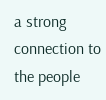a strong connection to the people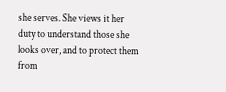she serves. She views it her duty to understand those she looks over, and to protect them from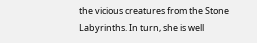the vicious creatures from the Stone Labyrinths. In turn, she is well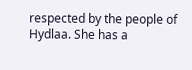respected by the people of Hydlaa. She has a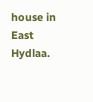house in East Hydlaa.